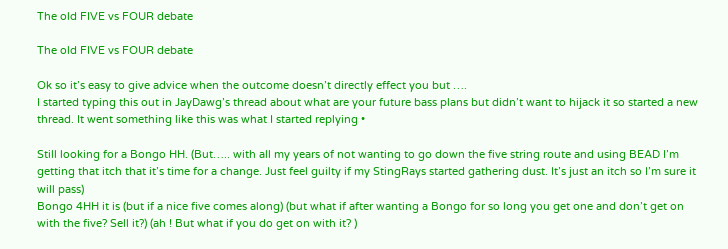The old FIVE vs FOUR debate

The old FIVE vs FOUR debate

Ok so it’s easy to give advice when the outcome doesn’t directly effect you but ….
I started typing this out in JayDawg’s thread about what are your future bass plans but didn’t want to hijack it so started a new thread. It went something like this was what I started replying •

Still looking for a Bongo HH. (But….. with all my years of not wanting to go down the five string route and using BEAD I’m getting that itch that it’s time for a change. Just feel guilty if my StingRays started gathering dust. It’s just an itch so I’m sure it will pass)
Bongo 4HH it is (but if a nice five comes along) (but what if after wanting a Bongo for so long you get one and don’t get on with the five? Sell it?) (ah ! But what if you do get on with it? )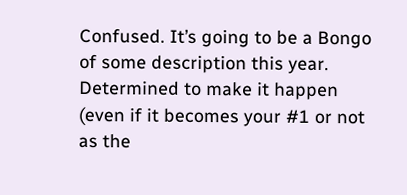Confused. It’s going to be a Bongo of some description this year. Determined to make it happen (even if it becomes your #1 or not as the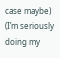case maybe) (I’m seriously doing my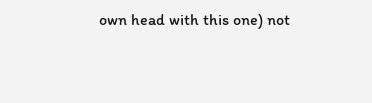own head with this one) not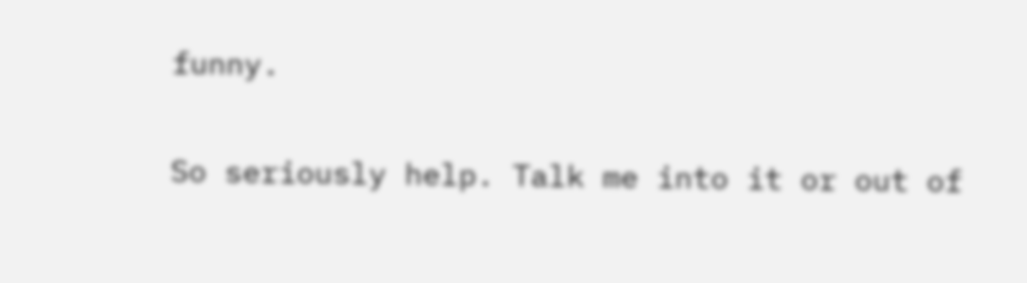funny.

So seriously help. Talk me into it or out of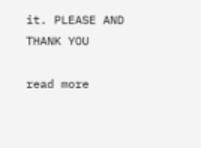it. PLEASE AND THANK YOU

read more